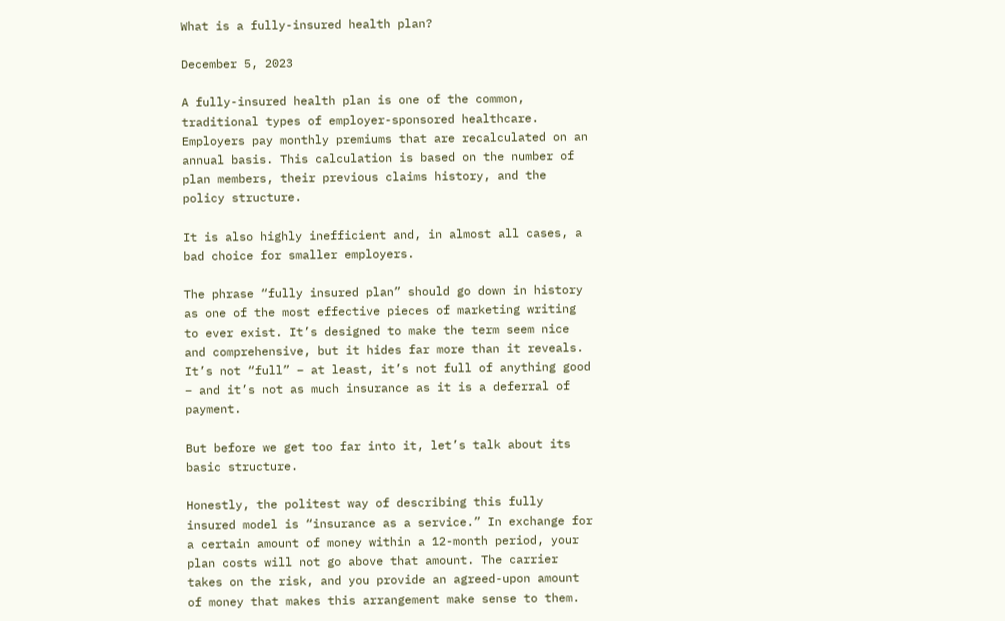What is a fully-insured health plan?

December 5, 2023

A fully-insured health plan is one of the common, traditional types of employer-sponsored healthcare. Employers pay monthly premiums that are recalculated on an annual basis. This calculation is based on the number of plan members, their previous claims history, and the policy structure.

It is also highly inefficient and, in almost all cases, a bad choice for smaller employers.

The phrase “fully insured plan” should go down in history as one of the most effective pieces of marketing writing to ever exist. It’s designed to make the term seem nice and comprehensive, but it hides far more than it reveals.
It’s not “full” – at least, it’s not full of anything good – and it’s not as much insurance as it is a deferral of payment.

But before we get too far into it, let’s talk about its basic structure.

Honestly, the politest way of describing this fully insured model is “insurance as a service.” In exchange for a certain amount of money within a 12-month period, your plan costs will not go above that amount. The carrier takes on the risk, and you provide an agreed-upon amount of money that makes this arrangement make sense to them.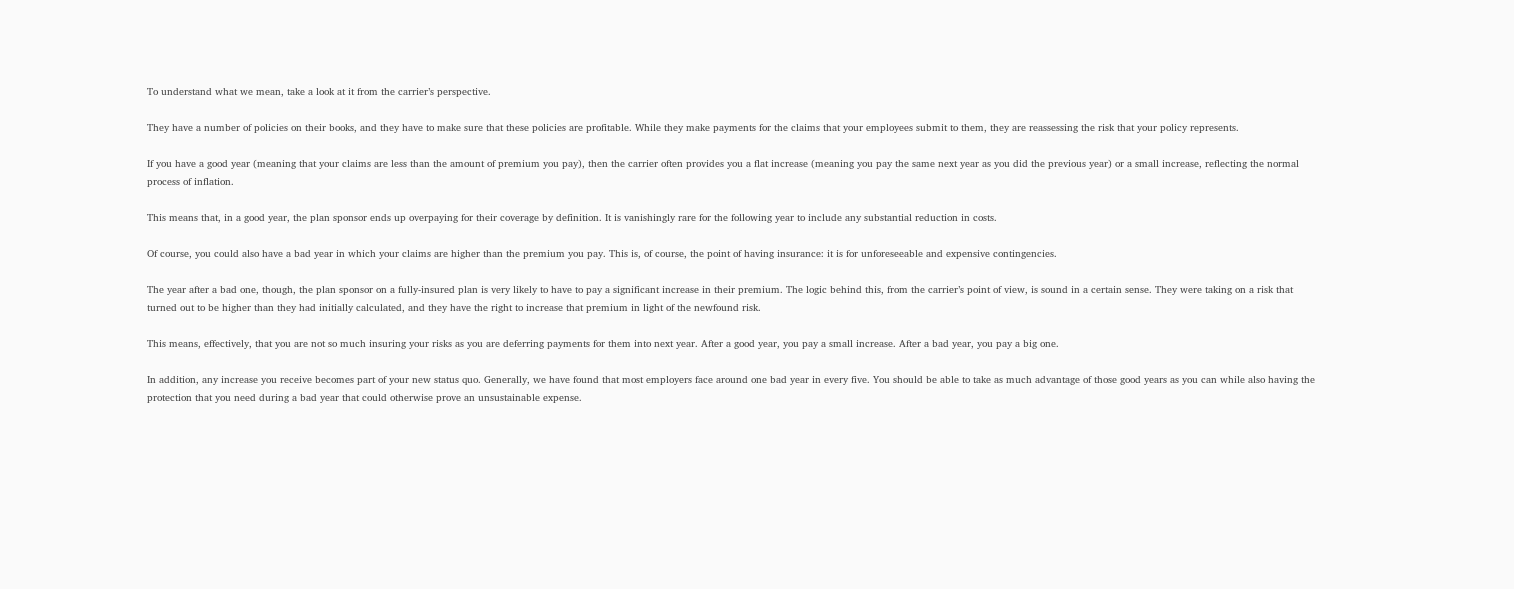To understand what we mean, take a look at it from the carrier’s perspective.

They have a number of policies on their books, and they have to make sure that these policies are profitable. While they make payments for the claims that your employees submit to them, they are reassessing the risk that your policy represents.

If you have a good year (meaning that your claims are less than the amount of premium you pay), then the carrier often provides you a flat increase (meaning you pay the same next year as you did the previous year) or a small increase, reflecting the normal process of inflation.

This means that, in a good year, the plan sponsor ends up overpaying for their coverage by definition. It is vanishingly rare for the following year to include any substantial reduction in costs.

Of course, you could also have a bad year in which your claims are higher than the premium you pay. This is, of course, the point of having insurance: it is for unforeseeable and expensive contingencies.

The year after a bad one, though, the plan sponsor on a fully-insured plan is very likely to have to pay a significant increase in their premium. The logic behind this, from the carrier’s point of view, is sound in a certain sense. They were taking on a risk that turned out to be higher than they had initially calculated, and they have the right to increase that premium in light of the newfound risk.

This means, effectively, that you are not so much insuring your risks as you are deferring payments for them into next year. After a good year, you pay a small increase. After a bad year, you pay a big one.

In addition, any increase you receive becomes part of your new status quo. Generally, we have found that most employers face around one bad year in every five. You should be able to take as much advantage of those good years as you can while also having the protection that you need during a bad year that could otherwise prove an unsustainable expense.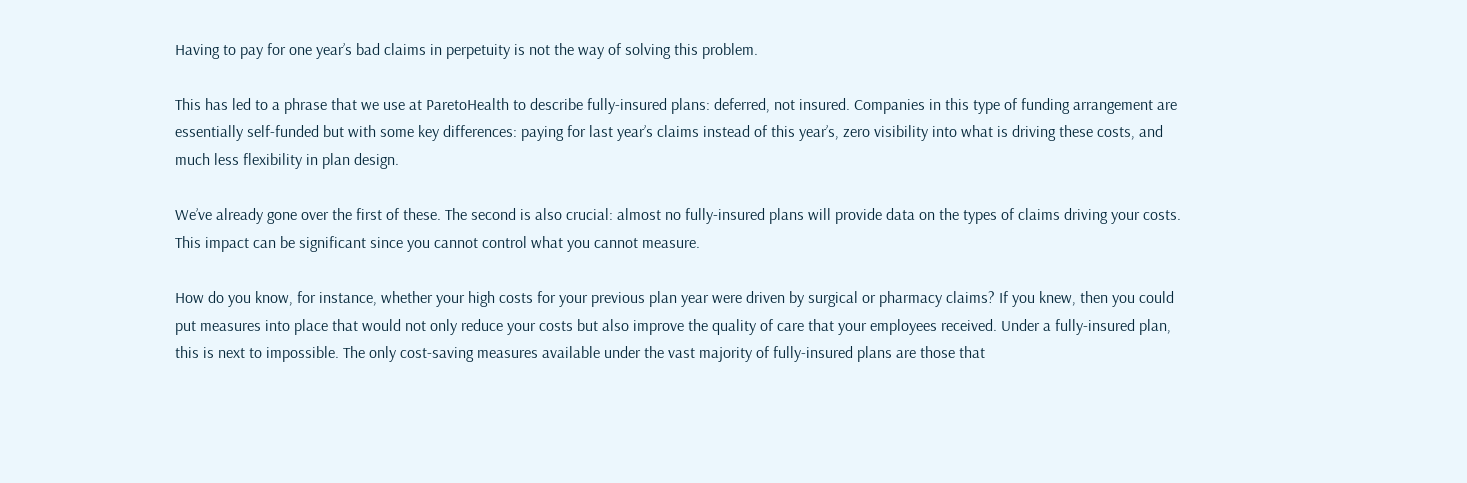Having to pay for one year’s bad claims in perpetuity is not the way of solving this problem.

This has led to a phrase that we use at ParetoHealth to describe fully-insured plans: deferred, not insured. Companies in this type of funding arrangement are essentially self-funded but with some key differences: paying for last year’s claims instead of this year’s, zero visibility into what is driving these costs, and much less flexibility in plan design.

We’ve already gone over the first of these. The second is also crucial: almost no fully-insured plans will provide data on the types of claims driving your costs. This impact can be significant since you cannot control what you cannot measure.

How do you know, for instance, whether your high costs for your previous plan year were driven by surgical or pharmacy claims? If you knew, then you could put measures into place that would not only reduce your costs but also improve the quality of care that your employees received. Under a fully-insured plan, this is next to impossible. The only cost-saving measures available under the vast majority of fully-insured plans are those that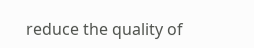reduce the quality of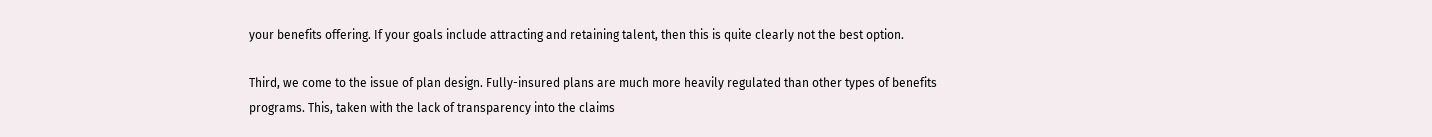your benefits offering. If your goals include attracting and retaining talent, then this is quite clearly not the best option.

Third, we come to the issue of plan design. Fully-insured plans are much more heavily regulated than other types of benefits programs. This, taken with the lack of transparency into the claims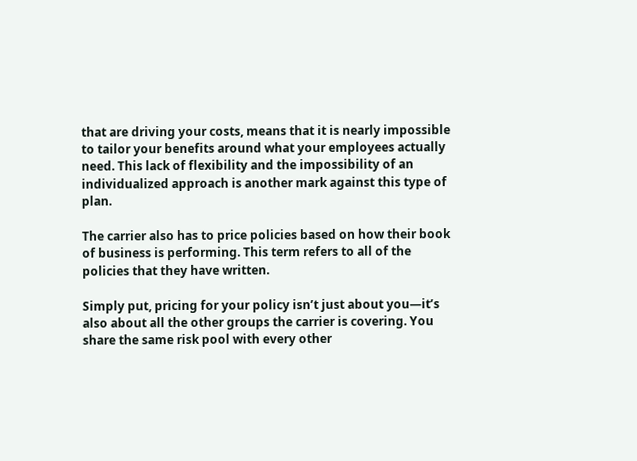that are driving your costs, means that it is nearly impossible to tailor your benefits around what your employees actually need. This lack of flexibility and the impossibility of an individualized approach is another mark against this type of plan.

The carrier also has to price policies based on how their book of business is performing. This term refers to all of the policies that they have written.

Simply put, pricing for your policy isn’t just about you—it’s also about all the other groups the carrier is covering. You share the same risk pool with every other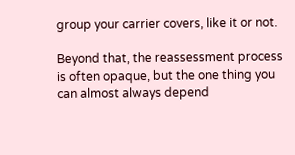group your carrier covers, like it or not.

Beyond that, the reassessment process is often opaque, but the one thing you can almost always depend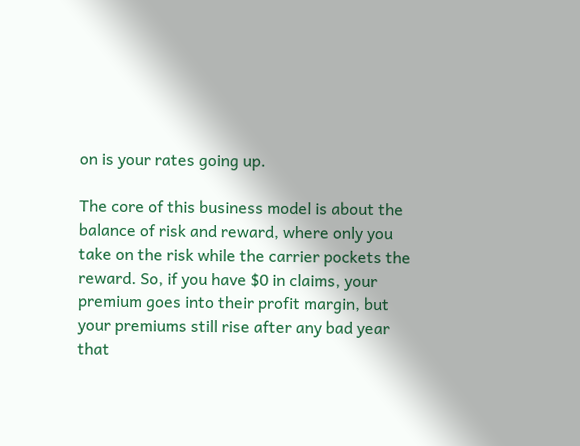on is your rates going up.

The core of this business model is about the balance of risk and reward, where only you take on the risk while the carrier pockets the reward. So, if you have $0 in claims, your premium goes into their profit margin, but your premiums still rise after any bad year that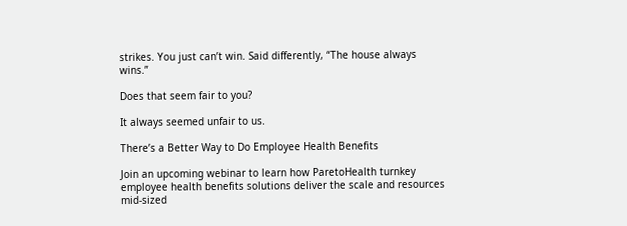strikes. You just can’t win. Said differently, “The house always wins.”

Does that seem fair to you?

It always seemed unfair to us.

There’s a Better Way to Do Employee Health Benefits

Join an upcoming webinar to learn how ParetoHealth turnkey employee health benefits solutions deliver the scale and resources mid-sized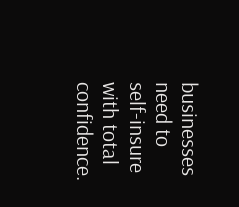businesses need to self-insure with total confidence.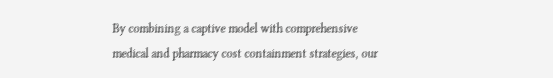By combining a captive model with comprehensive medical and pharmacy cost containment strategies, our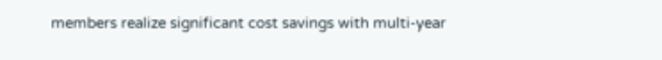members realize significant cost savings with multi-year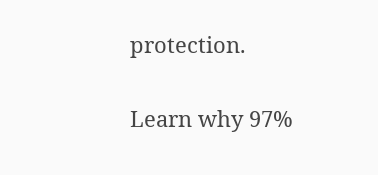protection.

Learn why 97%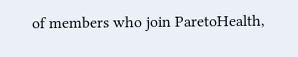of members who join ParetoHealth,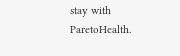stay with ParetoHealth.